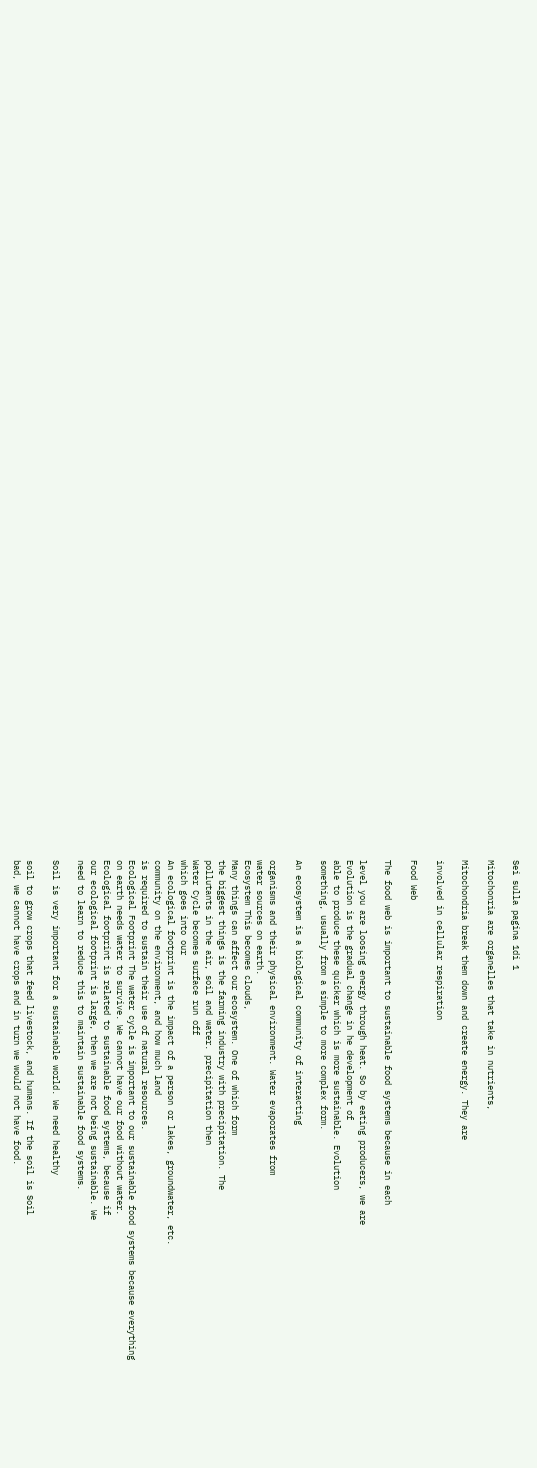Sei sulla pagina 1di 1

Mitochonria are organelles that take in nutrients,

Mitochondria break them down and create energy. They are

involved in cellular respiration

Food Web

The food web is important to sustainable food systems because in each

level you are loosing energy through heat. So by eating producers, we are
Evolution is the gradual change in he development of
able to produce these quicker which is more sustainable. Evolution
something, usually from a simple to more complex form.

An ecosystem is a biological community of interacting

organisms and their physical environment. Water evaporates from
water sources on earth.
Ecosystem This becomes clouds,
Many things can affect our ecosystem. One of which form
the biggest things is the farming industry with precipitation. The
pollutants in the air, soil and water. precipitation then
Water Cycle becomes surface run off
which goes into our
An ecological footprint is the impact of a person or lakes, groundwater, etc.
community on the environment, and how much land
is required to sustain their use of natural resources.
Ecological Footprint The water cycle is important to our sustainable food systems because everything
on earth needs water to survive. We cannot have our food without water.
Ecological footprint is related to sustainable food systems, because if
our ecological footprint is large, then we are not being sustainable. We
need to learn to reduce this to maintain sustainable food systems.

Soil is very important for a sustainable world. We need healthy

soil to grow crops that feed livestock, and humans. If the soil is Soil
bad, we cannot have crops and in turn we would not have food.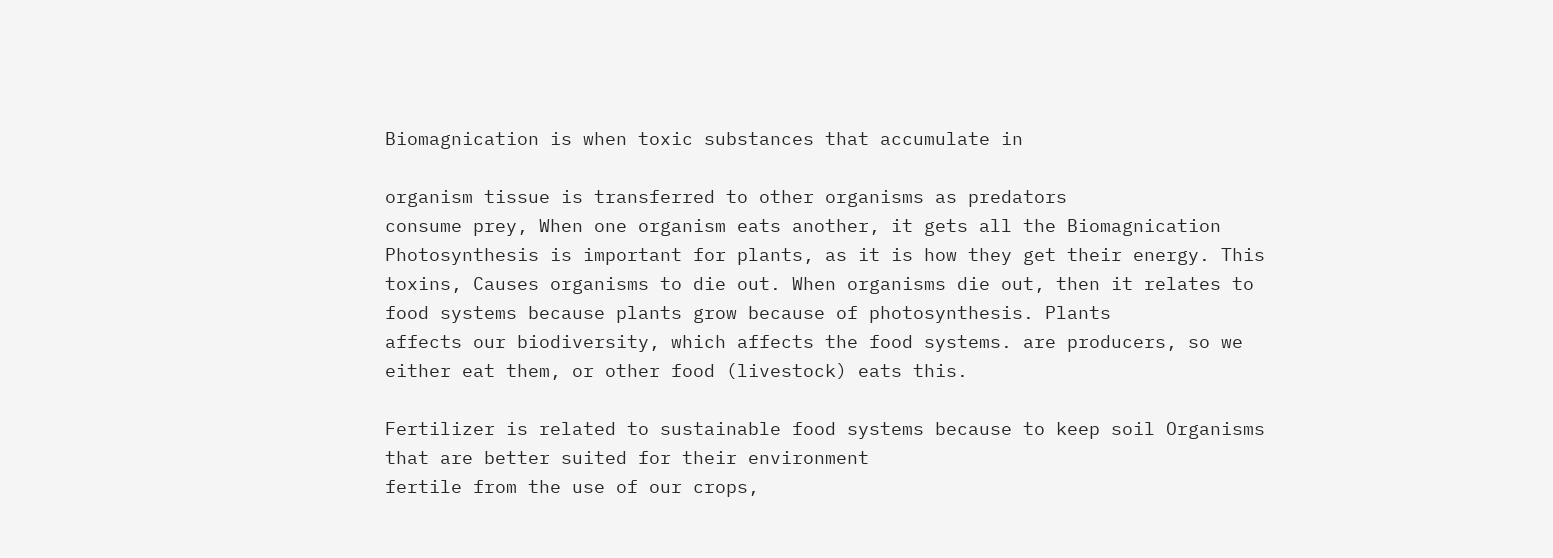Biomagnication is when toxic substances that accumulate in

organism tissue is transferred to other organisms as predators
consume prey, When one organism eats another, it gets all the Biomagnication Photosynthesis is important for plants, as it is how they get their energy. This
toxins, Causes organisms to die out. When organisms die out, then it relates to food systems because plants grow because of photosynthesis. Plants
affects our biodiversity, which affects the food systems. are producers, so we either eat them, or other food (livestock) eats this.

Fertilizer is related to sustainable food systems because to keep soil Organisms that are better suited for their environment
fertile from the use of our crops,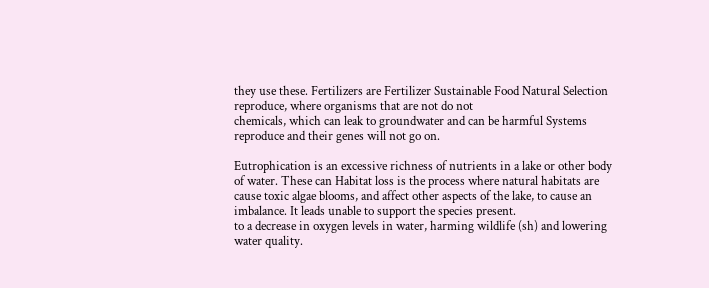they use these. Fertilizers are Fertilizer Sustainable Food Natural Selection reproduce, where organisms that are not do not
chemicals, which can leak to groundwater and can be harmful Systems reproduce and their genes will not go on.

Eutrophication is an excessive richness of nutrients in a lake or other body of water. These can Habitat loss is the process where natural habitats are
cause toxic algae blooms, and affect other aspects of the lake, to cause an imbalance. It leads unable to support the species present.
to a decrease in oxygen levels in water, harming wildlife (sh) and lowering water quality.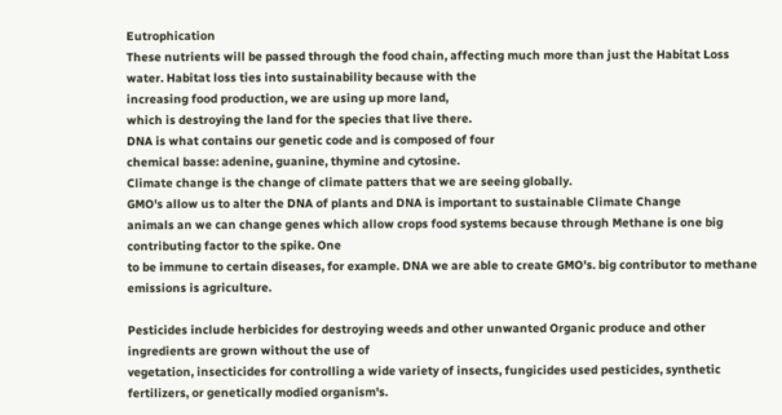Eutrophication
These nutrients will be passed through the food chain, affecting much more than just the Habitat Loss
water. Habitat loss ties into sustainability because with the
increasing food production, we are using up more land,
which is destroying the land for the species that live there.
DNA is what contains our genetic code and is composed of four
chemical basse: adenine, guanine, thymine and cytosine.
Climate change is the change of climate patters that we are seeing globally.
GMO's allow us to alter the DNA of plants and DNA is important to sustainable Climate Change
animals an we can change genes which allow crops food systems because through Methane is one big contributing factor to the spike. One
to be immune to certain diseases, for example. DNA we are able to create GMO's. big contributor to methane emissions is agriculture.

Pesticides include herbicides for destroying weeds and other unwanted Organic produce and other ingredients are grown without the use of
vegetation, insecticides for controlling a wide variety of insects, fungicides used pesticides, synthetic fertilizers, or genetically modied organism's.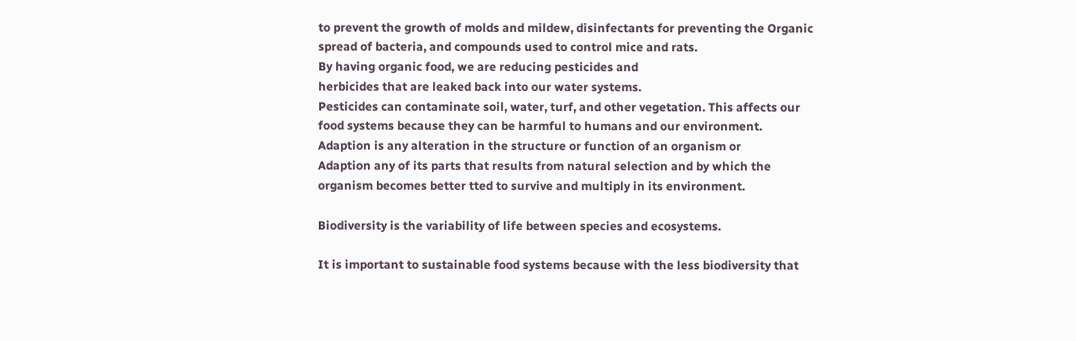to prevent the growth of molds and mildew, disinfectants for preventing the Organic
spread of bacteria, and compounds used to control mice and rats.
By having organic food, we are reducing pesticides and
herbicides that are leaked back into our water systems.
Pesticides can contaminate soil, water, turf, and other vegetation. This affects our
food systems because they can be harmful to humans and our environment.
Adaption is any alteration in the structure or function of an organism or
Adaption any of its parts that results from natural selection and by which the
organism becomes better tted to survive and multiply in its environment.

Biodiversity is the variability of life between species and ecosystems.

It is important to sustainable food systems because with the less biodiversity that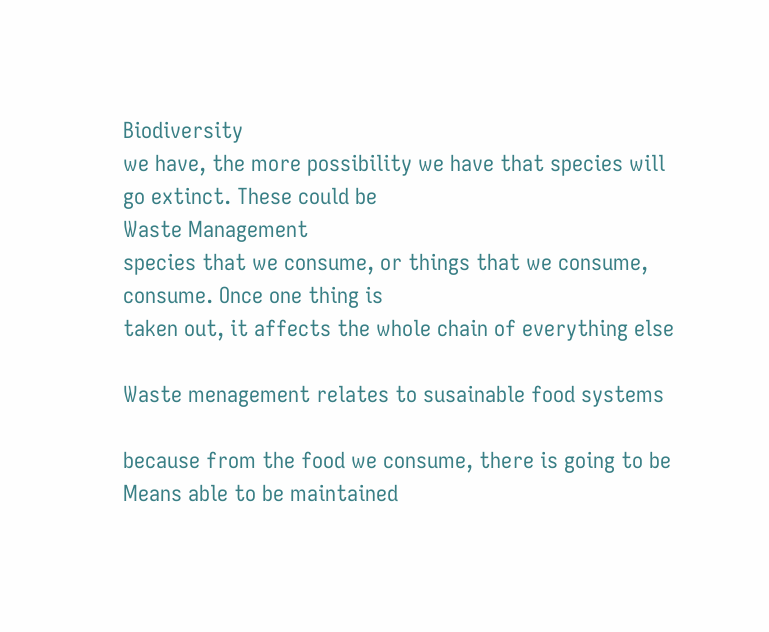Biodiversity
we have, the more possibility we have that species will go extinct. These could be
Waste Management
species that we consume, or things that we consume, consume. Once one thing is
taken out, it affects the whole chain of everything else

Waste menagement relates to susainable food systems

because from the food we consume, there is going to be
Means able to be maintained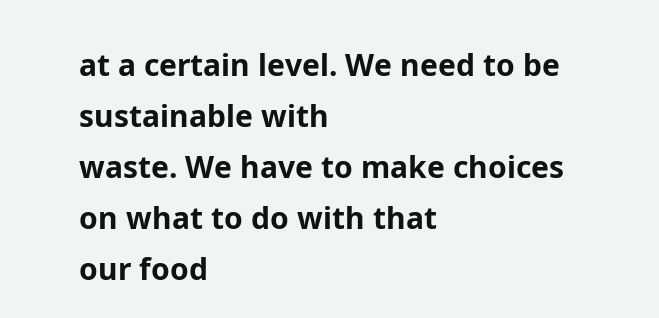at a certain level. We need to be sustainable with
waste. We have to make choices on what to do with that
our food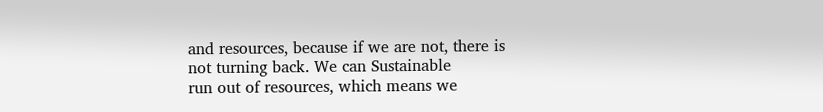and resources, because if we are not, there is not turning back. We can Sustainable
run out of resources, which means we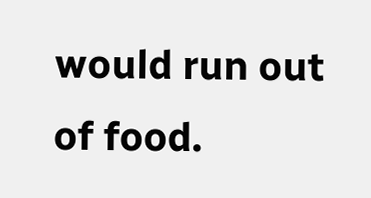would run out of food.